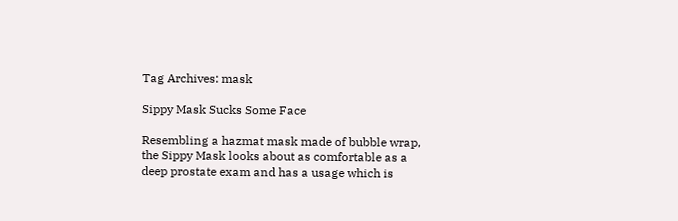Tag Archives: mask

Sippy Mask Sucks Some Face

Resembling a hazmat mask made of bubble wrap, the Sippy Mask looks about as comfortable as a deep prostate exam and has a usage which is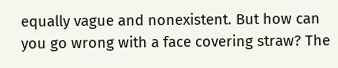equally vague and nonexistent. But how can you go wrong with a face covering straw? The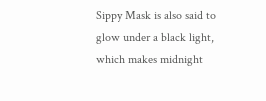Sippy Mask is also said to glow under a black light, which makes midnight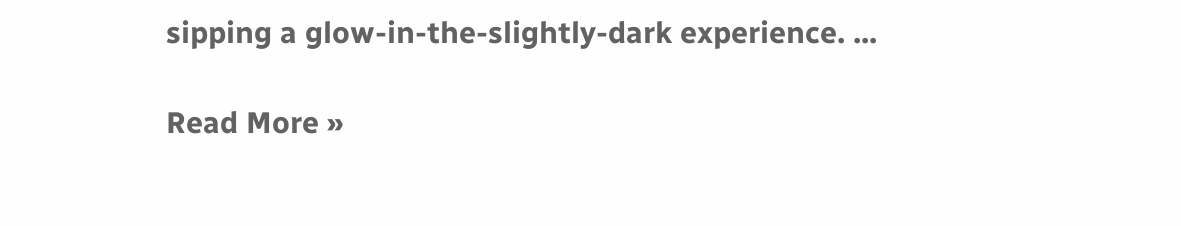sipping a glow-in-the-slightly-dark experience. ...

Read More »